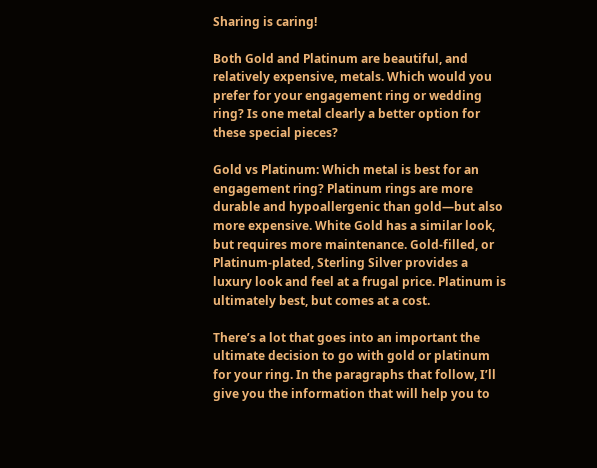Sharing is caring!

Both Gold and Platinum are beautiful, and relatively expensive, metals. Which would you prefer for your engagement ring or wedding ring? Is one metal clearly a better option for these special pieces?

Gold vs Platinum: Which metal is best for an engagement ring? Platinum rings are more durable and hypoallergenic than gold—but also more expensive. White Gold has a similar look, but requires more maintenance. Gold-filled, or Platinum-plated, Sterling Silver provides a luxury look and feel at a frugal price. Platinum is ultimately best, but comes at a cost.

There’s a lot that goes into an important the ultimate decision to go with gold or platinum for your ring. In the paragraphs that follow, I’ll give you the information that will help you to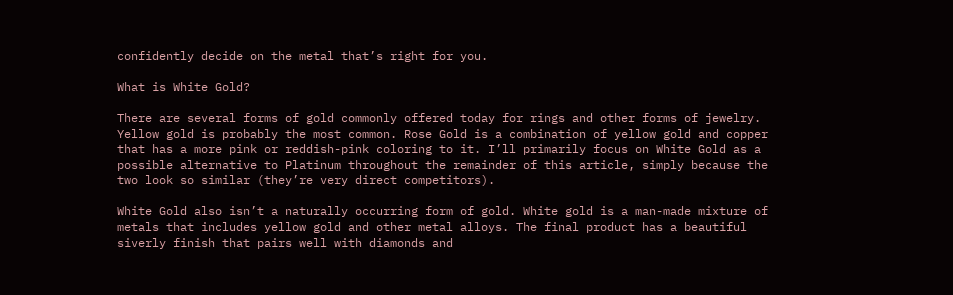confidently decide on the metal that’s right for you.

What is White Gold?

There are several forms of gold commonly offered today for rings and other forms of jewelry. Yellow gold is probably the most common. Rose Gold is a combination of yellow gold and copper that has a more pink or reddish-pink coloring to it. I’ll primarily focus on White Gold as a possible alternative to Platinum throughout the remainder of this article, simply because the two look so similar (they’re very direct competitors).

White Gold also isn’t a naturally occurring form of gold. White gold is a man-made mixture of metals that includes yellow gold and other metal alloys. The final product has a beautiful siverly finish that pairs well with diamonds and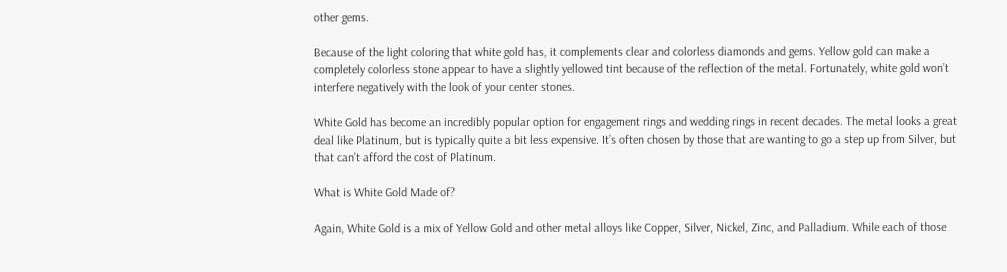other gems.

Because of the light coloring that white gold has, it complements clear and colorless diamonds and gems. Yellow gold can make a completely colorless stone appear to have a slightly yellowed tint because of the reflection of the metal. Fortunately, white gold won’t interfere negatively with the look of your center stones.

White Gold has become an incredibly popular option for engagement rings and wedding rings in recent decades. The metal looks a great deal like Platinum, but is typically quite a bit less expensive. It’s often chosen by those that are wanting to go a step up from Silver, but that can’t afford the cost of Platinum.

What is White Gold Made of?

Again, White Gold is a mix of Yellow Gold and other metal alloys like Copper, Silver, Nickel, Zinc, and Palladium. While each of those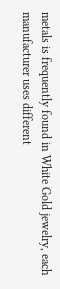metals is frequently found in White Gold jewelry, each manufacturer uses different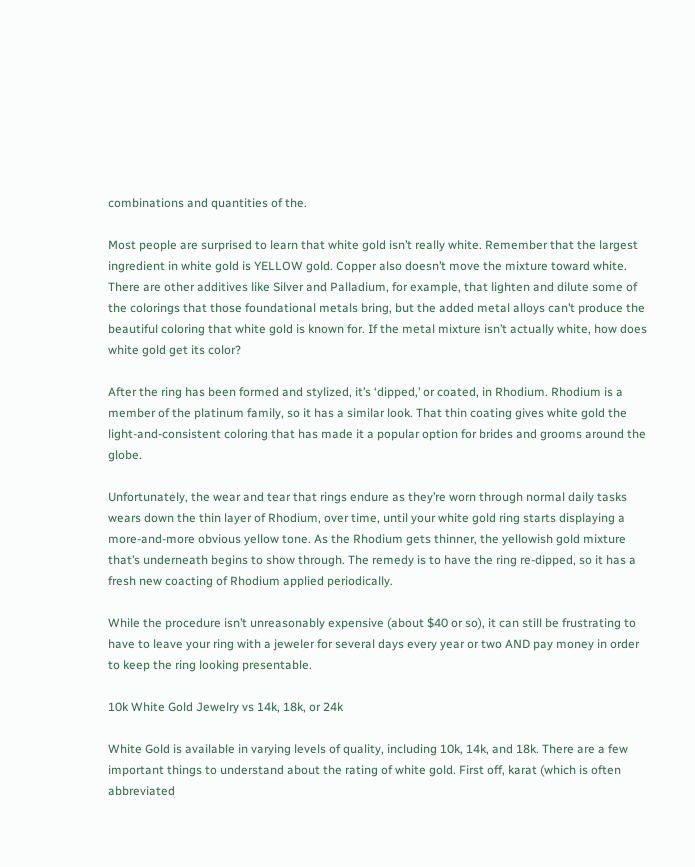combinations and quantities of the.

Most people are surprised to learn that white gold isn’t really white. Remember that the largest ingredient in white gold is YELLOW gold. Copper also doesn’t move the mixture toward white. There are other additives like Silver and Palladium, for example, that lighten and dilute some of the colorings that those foundational metals bring, but the added metal alloys can’t produce the beautiful coloring that white gold is known for. If the metal mixture isn’t actually white, how does white gold get its color?

After the ring has been formed and stylized, it’s ‘dipped,’ or coated, in Rhodium. Rhodium is a member of the platinum family, so it has a similar look. That thin coating gives white gold the light-and-consistent coloring that has made it a popular option for brides and grooms around the globe.

Unfortunately, the wear and tear that rings endure as they’re worn through normal daily tasks wears down the thin layer of Rhodium, over time, until your white gold ring starts displaying a more-and-more obvious yellow tone. As the Rhodium gets thinner, the yellowish gold mixture that’s underneath begins to show through. The remedy is to have the ring re-dipped, so it has a fresh new coacting of Rhodium applied periodically.

While the procedure isn’t unreasonably expensive (about $40 or so), it can still be frustrating to have to leave your ring with a jeweler for several days every year or two AND pay money in order to keep the ring looking presentable.

10k White Gold Jewelry vs 14k, 18k, or 24k

White Gold is available in varying levels of quality, including 10k, 14k, and 18k. There are a few important things to understand about the rating of white gold. First off, karat (which is often abbreviated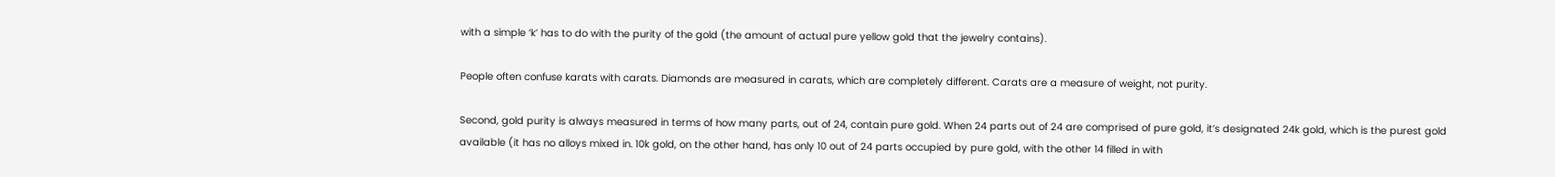with a simple ‘k’ has to do with the purity of the gold (the amount of actual pure yellow gold that the jewelry contains).

People often confuse karats with carats. Diamonds are measured in carats, which are completely different. Carats are a measure of weight, not purity.

Second, gold purity is always measured in terms of how many parts, out of 24, contain pure gold. When 24 parts out of 24 are comprised of pure gold, it’s designated 24k gold, which is the purest gold available (it has no alloys mixed in. 10k gold, on the other hand, has only 10 out of 24 parts occupied by pure gold, with the other 14 filled in with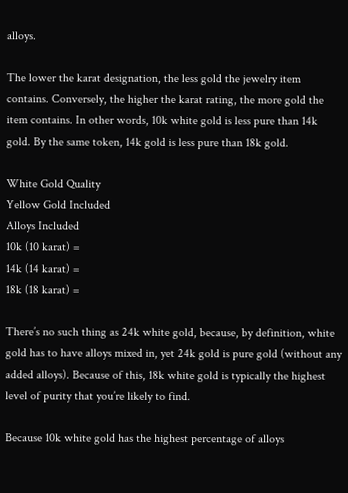alloys.

The lower the karat designation, the less gold the jewelry item contains. Conversely, the higher the karat rating, the more gold the item contains. In other words, 10k white gold is less pure than 14k gold. By the same token, 14k gold is less pure than 18k gold.

White Gold Quality
Yellow Gold Included
Alloys Included
10k (10 karat) =
14k (14 karat) =
18k (18 karat) =

There’s no such thing as 24k white gold, because, by definition, white gold has to have alloys mixed in, yet 24k gold is pure gold (without any added alloys). Because of this, 18k white gold is typically the highest level of purity that you’re likely to find.

Because 10k white gold has the highest percentage of alloys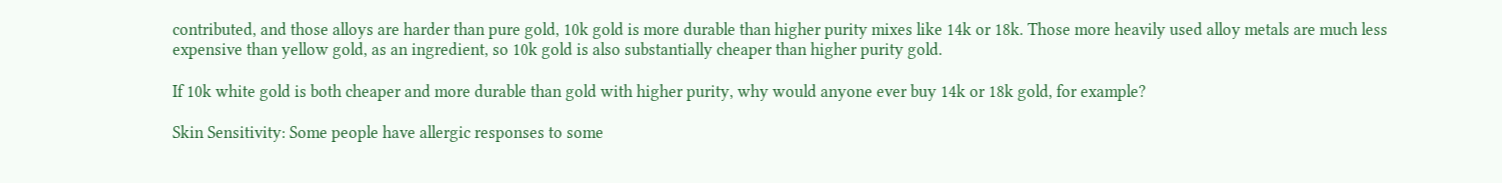contributed, and those alloys are harder than pure gold, 10k gold is more durable than higher purity mixes like 14k or 18k. Those more heavily used alloy metals are much less expensive than yellow gold, as an ingredient, so 10k gold is also substantially cheaper than higher purity gold.

If 10k white gold is both cheaper and more durable than gold with higher purity, why would anyone ever buy 14k or 18k gold, for example?

Skin Sensitivity: Some people have allergic responses to some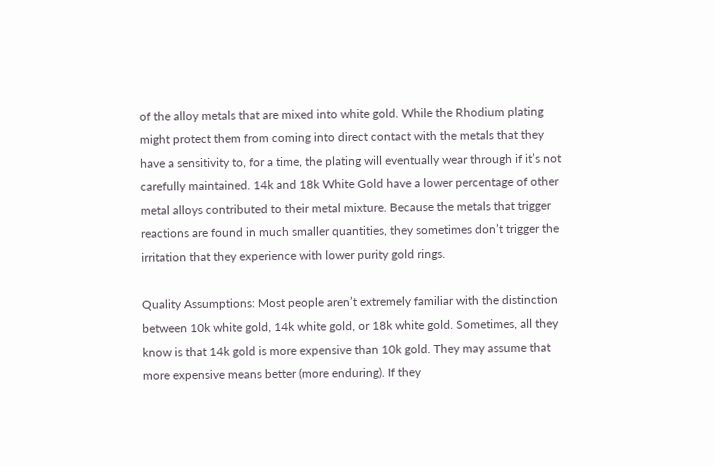of the alloy metals that are mixed into white gold. While the Rhodium plating might protect them from coming into direct contact with the metals that they have a sensitivity to, for a time, the plating will eventually wear through if it’s not carefully maintained. 14k and 18k White Gold have a lower percentage of other metal alloys contributed to their metal mixture. Because the metals that trigger reactions are found in much smaller quantities, they sometimes don’t trigger the irritation that they experience with lower purity gold rings.

Quality Assumptions: Most people aren’t extremely familiar with the distinction between 10k white gold, 14k white gold, or 18k white gold. Sometimes, all they know is that 14k gold is more expensive than 10k gold. They may assume that more expensive means better (more enduring). If they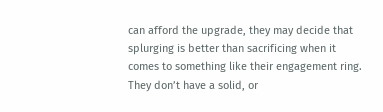can afford the upgrade, they may decide that splurging is better than sacrificing when it comes to something like their engagement ring. They don’t have a solid, or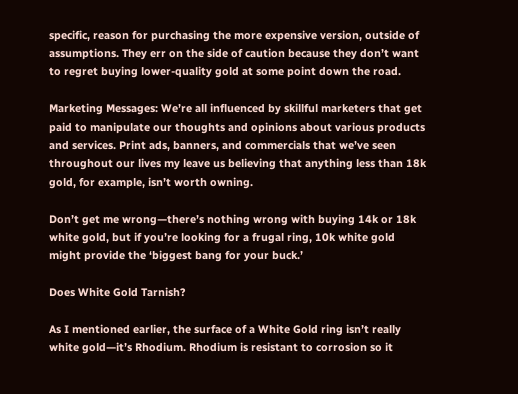specific, reason for purchasing the more expensive version, outside of assumptions. They err on the side of caution because they don’t want to regret buying lower-quality gold at some point down the road.

Marketing Messages: We’re all influenced by skillful marketers that get paid to manipulate our thoughts and opinions about various products and services. Print ads, banners, and commercials that we’ve seen throughout our lives my leave us believing that anything less than 18k gold, for example, isn’t worth owning.

Don’t get me wrong—there’s nothing wrong with buying 14k or 18k white gold, but if you’re looking for a frugal ring, 10k white gold might provide the ‘biggest bang for your buck.’

Does White Gold Tarnish?

As I mentioned earlier, the surface of a White Gold ring isn’t really white gold—it’s Rhodium. Rhodium is resistant to corrosion so it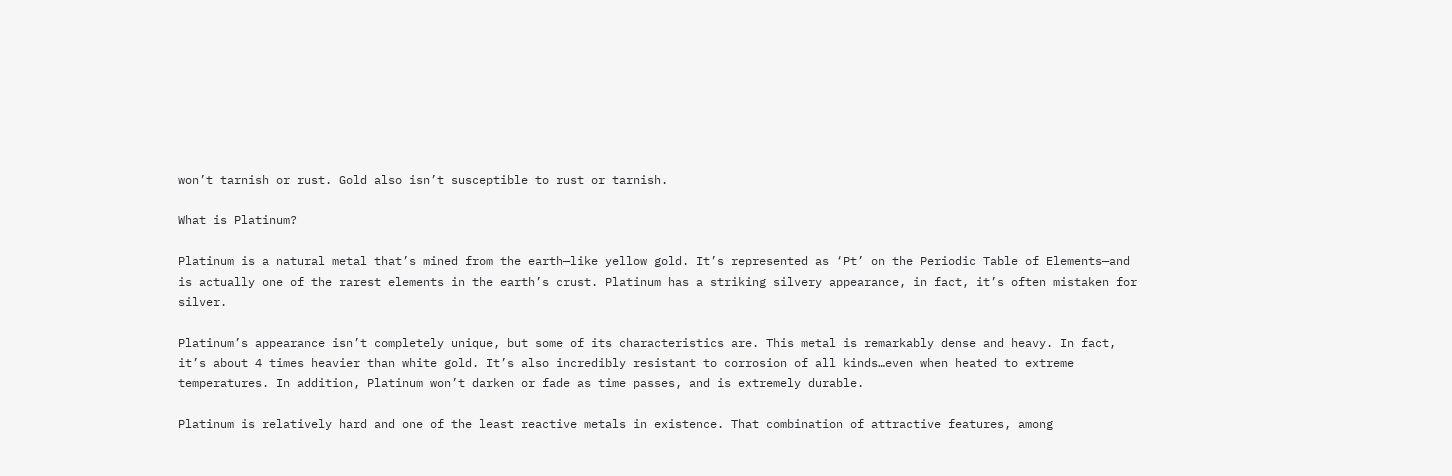won’t tarnish or rust. Gold also isn’t susceptible to rust or tarnish.

What is Platinum?

Platinum is a natural metal that’s mined from the earth—like yellow gold. It’s represented as ‘Pt’ on the Periodic Table of Elements—and is actually one of the rarest elements in the earth’s crust. Platinum has a striking silvery appearance, in fact, it’s often mistaken for silver.

Platinum’s appearance isn’t completely unique, but some of its characteristics are. This metal is remarkably dense and heavy. In fact, it’s about 4 times heavier than white gold. It’s also incredibly resistant to corrosion of all kinds…even when heated to extreme temperatures. In addition, Platinum won’t darken or fade as time passes, and is extremely durable.

Platinum is relatively hard and one of the least reactive metals in existence. That combination of attractive features, among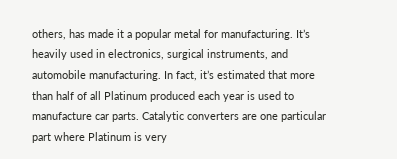others, has made it a popular metal for manufacturing. It’s heavily used in electronics, surgical instruments, and automobile manufacturing. In fact, it’s estimated that more than half of all Platinum produced each year is used to manufacture car parts. Catalytic converters are one particular part where Platinum is very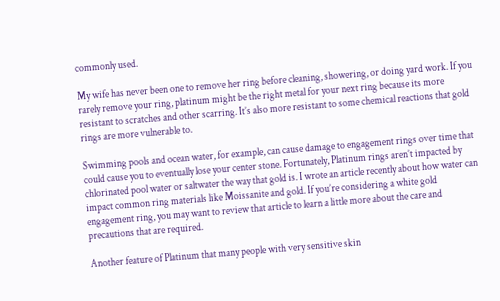commonly used.

My wife has never been one to remove her ring before cleaning, showering, or doing yard work. If you rarely remove your ring, platinum might be the right metal for your next ring because its more resistant to scratches and other scarring. It’s also more resistant to some chemical reactions that gold rings are more vulnerable to.

Swimming pools and ocean water, for example, can cause damage to engagement rings over time that could cause you to eventually lose your center stone. Fortunately, Platinum rings aren’t impacted by chlorinated pool water or saltwater the way that gold is. I wrote an article recently about how water can impact common ring materials like Moissanite and gold. If you’re considering a white gold engagement ring, you may want to review that article to learn a little more about the care and precautions that are required.

Another feature of Platinum that many people with very sensitive skin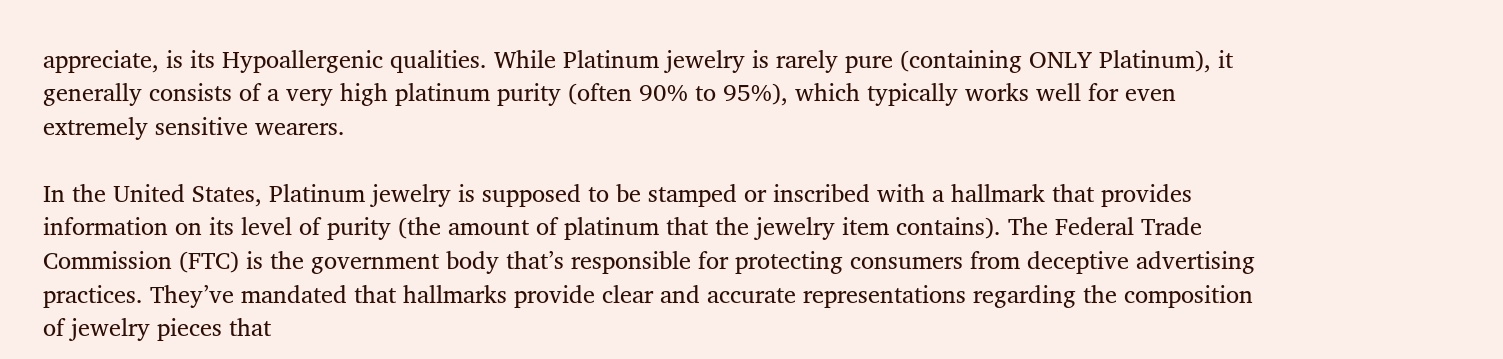appreciate, is its Hypoallergenic qualities. While Platinum jewelry is rarely pure (containing ONLY Platinum), it generally consists of a very high platinum purity (often 90% to 95%), which typically works well for even extremely sensitive wearers.

In the United States, Platinum jewelry is supposed to be stamped or inscribed with a hallmark that provides information on its level of purity (the amount of platinum that the jewelry item contains). The Federal Trade Commission (FTC) is the government body that’s responsible for protecting consumers from deceptive advertising practices. They’ve mandated that hallmarks provide clear and accurate representations regarding the composition of jewelry pieces that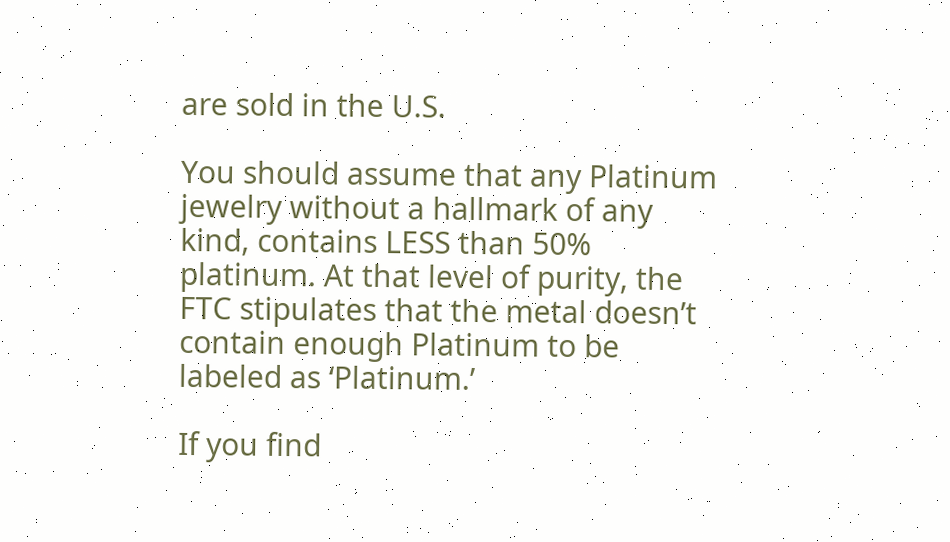are sold in the U.S.

You should assume that any Platinum jewelry without a hallmark of any kind, contains LESS than 50% platinum. At that level of purity, the FTC stipulates that the metal doesn’t contain enough Platinum to be labeled as ‘Platinum.’

If you find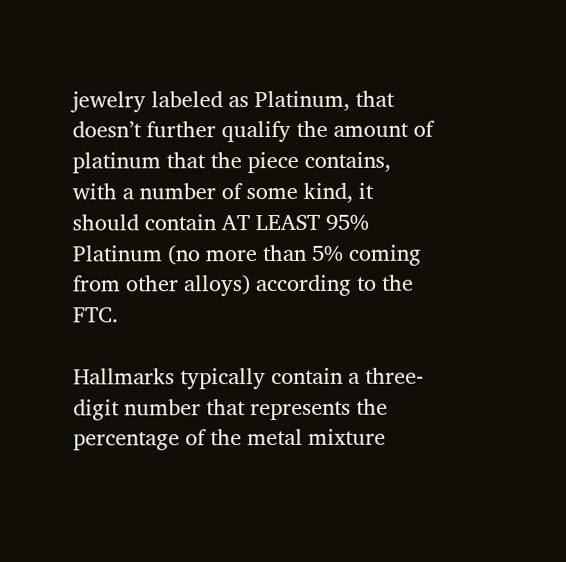jewelry labeled as Platinum, that doesn’t further qualify the amount of platinum that the piece contains, with a number of some kind, it should contain AT LEAST 95% Platinum (no more than 5% coming from other alloys) according to the FTC.

Hallmarks typically contain a three-digit number that represents the percentage of the metal mixture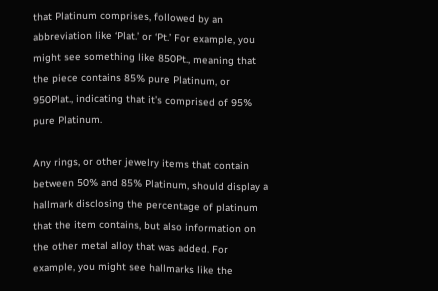that Platinum comprises, followed by an abbreviation like ‘Plat.’ or ‘Pt.’ For example, you might see something like 850Pt., meaning that the piece contains 85% pure Platinum, or 950Plat., indicating that it’s comprised of 95% pure Platinum.

Any rings, or other jewelry items that contain between 50% and 85% Platinum, should display a hallmark disclosing the percentage of platinum that the item contains, but also information on the other metal alloy that was added. For example, you might see hallmarks like the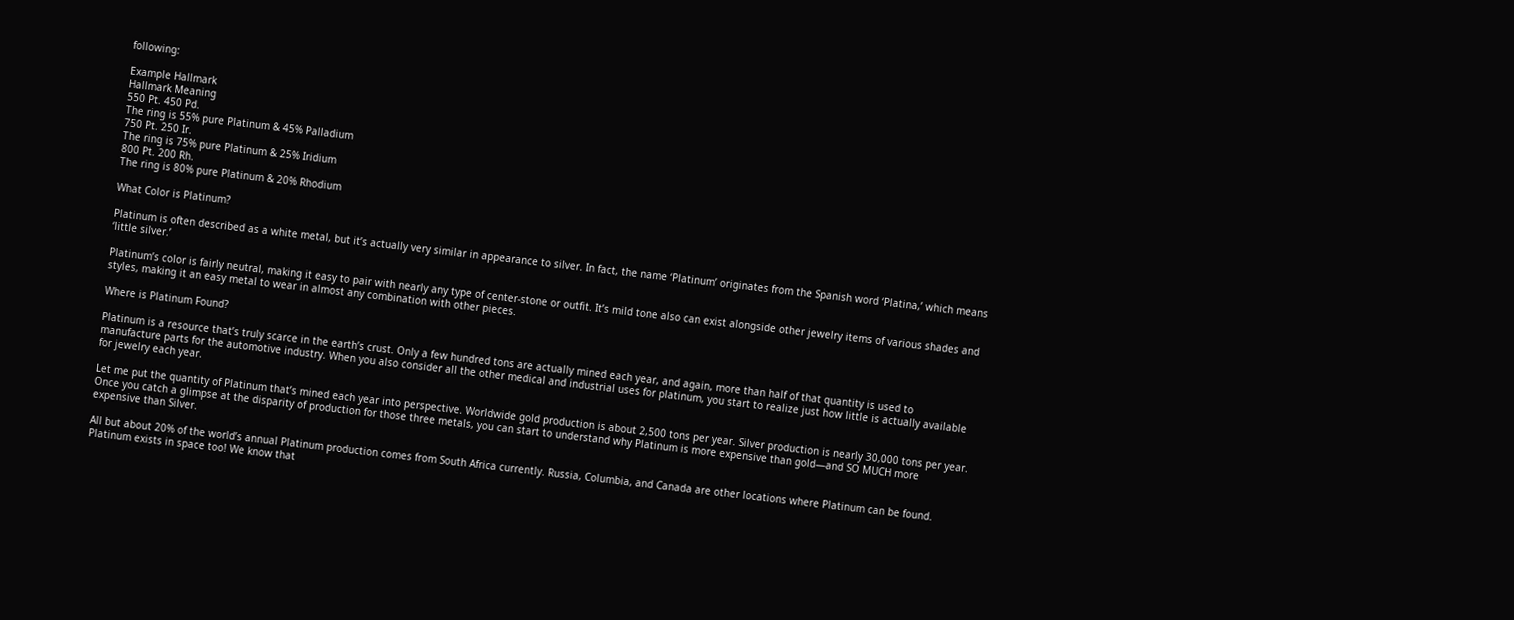following:

Example Hallmark
Hallmark Meaning
550 Pt. 450 Pd.
The ring is 55% pure Platinum & 45% Palladium
750 Pt. 250 Ir.
The ring is 75% pure Platinum & 25% Iridium
800 Pt. 200 Rh.
The ring is 80% pure Platinum & 20% Rhodium

What Color is Platinum?

Platinum is often described as a white metal, but it’s actually very similar in appearance to silver. In fact, the name ‘Platinum’ originates from the Spanish word ‘Platina,’ which means ‘little silver.’

Platinum’s color is fairly neutral, making it easy to pair with nearly any type of center-stone or outfit. It’s mild tone also can exist alongside other jewelry items of various shades and styles, making it an easy metal to wear in almost any combination with other pieces.

Where is Platinum Found?

Platinum is a resource that’s truly scarce in the earth’s crust. Only a few hundred tons are actually mined each year, and again, more than half of that quantity is used to manufacture parts for the automotive industry. When you also consider all the other medical and industrial uses for platinum, you start to realize just how little is actually available for jewelry each year.

Let me put the quantity of Platinum that’s mined each year into perspective. Worldwide gold production is about 2,500 tons per year. Silver production is nearly 30,000 tons per year. Once you catch a glimpse at the disparity of production for those three metals, you can start to understand why Platinum is more expensive than gold—and SO MUCH more expensive than Silver.

All but about 20% of the world’s annual Platinum production comes from South Africa currently. Russia, Columbia, and Canada are other locations where Platinum can be found. Platinum exists in space too! We know that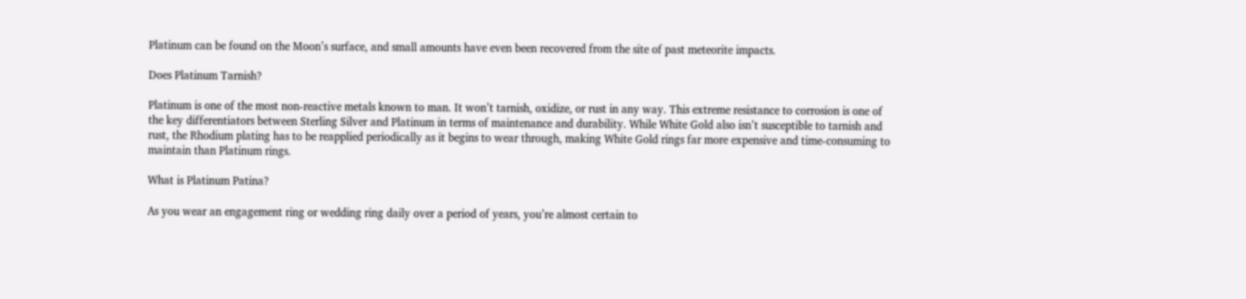Platinum can be found on the Moon’s surface, and small amounts have even been recovered from the site of past meteorite impacts.

Does Platinum Tarnish?

Platinum is one of the most non-reactive metals known to man. It won’t tarnish, oxidize, or rust in any way. This extreme resistance to corrosion is one of the key differentiators between Sterling Silver and Platinum in terms of maintenance and durability. While White Gold also isn’t susceptible to tarnish and rust, the Rhodium plating has to be reapplied periodically as it begins to wear through, making White Gold rings far more expensive and time-consuming to maintain than Platinum rings.

What is Platinum Patina?

As you wear an engagement ring or wedding ring daily over a period of years, you’re almost certain to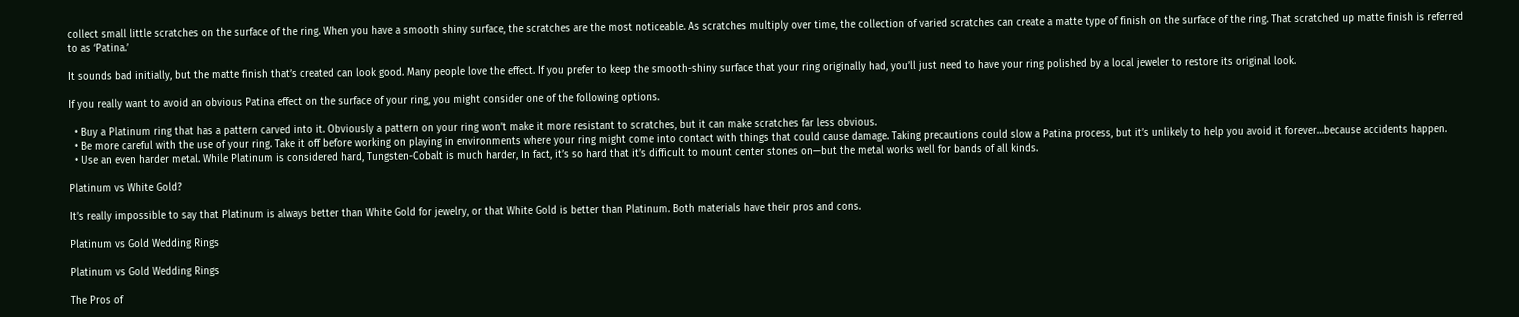collect small little scratches on the surface of the ring. When you have a smooth shiny surface, the scratches are the most noticeable. As scratches multiply over time, the collection of varied scratches can create a matte type of finish on the surface of the ring. That scratched up matte finish is referred to as ‘Patina.’

It sounds bad initially, but the matte finish that’s created can look good. Many people love the effect. If you prefer to keep the smooth-shiny surface that your ring originally had, you’ll just need to have your ring polished by a local jeweler to restore its original look.

If you really want to avoid an obvious Patina effect on the surface of your ring, you might consider one of the following options.

  • Buy a Platinum ring that has a pattern carved into it. Obviously a pattern on your ring won’t make it more resistant to scratches, but it can make scratches far less obvious.
  • Be more careful with the use of your ring. Take it off before working on playing in environments where your ring might come into contact with things that could cause damage. Taking precautions could slow a Patina process, but it’s unlikely to help you avoid it forever…because accidents happen.
  • Use an even harder metal. While Platinum is considered hard, Tungsten-Cobalt is much harder, In fact, it’s so hard that it’s difficult to mount center stones on—but the metal works well for bands of all kinds.

Platinum vs White Gold?

It’s really impossible to say that Platinum is always better than White Gold for jewelry, or that White Gold is better than Platinum. Both materials have their pros and cons.

Platinum vs Gold Wedding Rings

Platinum vs Gold Wedding Rings

The Pros of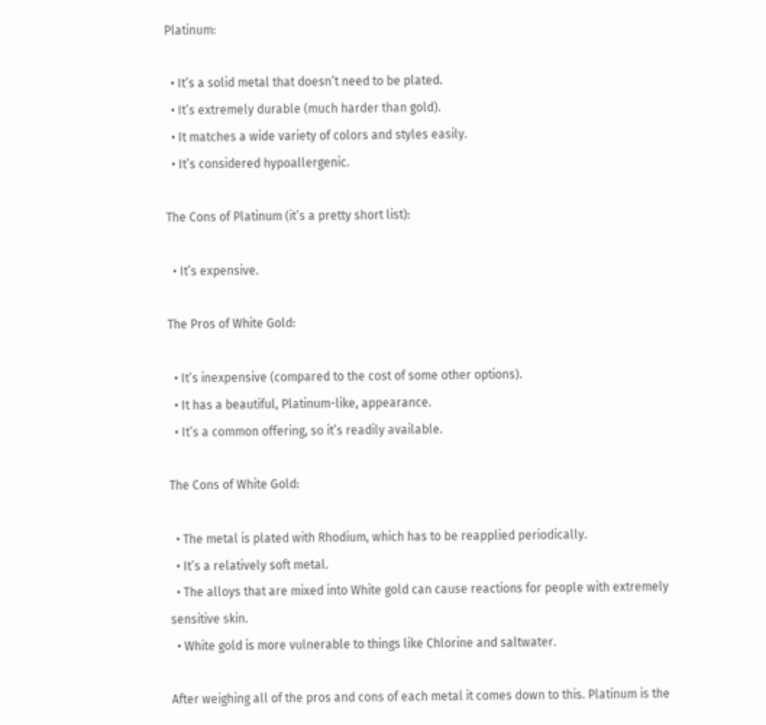Platinum:

  • It’s a solid metal that doesn’t need to be plated.
  • It’s extremely durable (much harder than gold).
  • It matches a wide variety of colors and styles easily.
  • It’s considered hypoallergenic.

The Cons of Platinum (it’s a pretty short list):

  • It’s expensive.

The Pros of White Gold:

  • It’s inexpensive (compared to the cost of some other options).
  • It has a beautiful, Platinum-like, appearance.
  • It’s a common offering, so it’s readily available.

The Cons of White Gold:

  • The metal is plated with Rhodium, which has to be reapplied periodically.
  • It’s a relatively soft metal.
  • The alloys that are mixed into White gold can cause reactions for people with extremely sensitive skin.
  • White gold is more vulnerable to things like Chlorine and saltwater.

After weighing all of the pros and cons of each metal it comes down to this. Platinum is the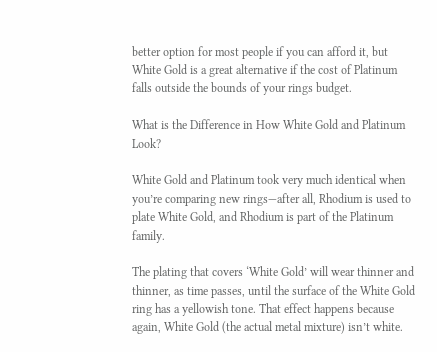better option for most people if you can afford it, but White Gold is a great alternative if the cost of Platinum falls outside the bounds of your rings budget.

What is the Difference in How White Gold and Platinum Look?

White Gold and Platinum took very much identical when you’re comparing new rings—after all, Rhodium is used to plate White Gold, and Rhodium is part of the Platinum family.

The plating that covers ‘White Gold’ will wear thinner and thinner, as time passes, until the surface of the White Gold ring has a yellowish tone. That effect happens because again, White Gold (the actual metal mixture) isn’t white.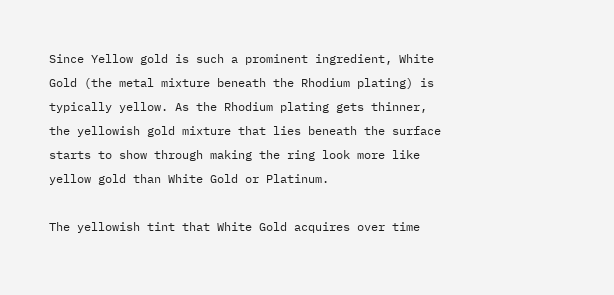Since Yellow gold is such a prominent ingredient, White Gold (the metal mixture beneath the Rhodium plating) is typically yellow. As the Rhodium plating gets thinner, the yellowish gold mixture that lies beneath the surface starts to show through making the ring look more like yellow gold than White Gold or Platinum.

The yellowish tint that White Gold acquires over time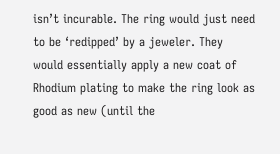isn’t incurable. The ring would just need to be ‘redipped’ by a jeweler. They would essentially apply a new coat of Rhodium plating to make the ring look as good as new (until the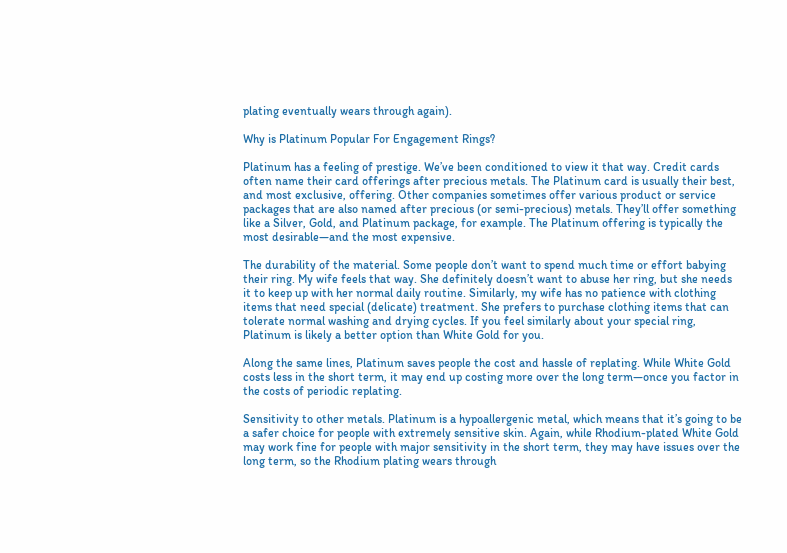plating eventually wears through again).

Why is Platinum Popular For Engagement Rings?

Platinum has a feeling of prestige. We’ve been conditioned to view it that way. Credit cards often name their card offerings after precious metals. The Platinum card is usually their best, and most exclusive, offering. Other companies sometimes offer various product or service packages that are also named after precious (or semi-precious) metals. They’ll offer something like a Silver, Gold, and Platinum package, for example. The Platinum offering is typically the most desirable—and the most expensive.

The durability of the material. Some people don’t want to spend much time or effort babying their ring. My wife feels that way. She definitely doesn’t want to abuse her ring, but she needs it to keep up with her normal daily routine. Similarly, my wife has no patience with clothing items that need special (delicate) treatment. She prefers to purchase clothing items that can tolerate normal washing and drying cycles. If you feel similarly about your special ring, Platinum is likely a better option than White Gold for you.

Along the same lines, Platinum saves people the cost and hassle of replating. While White Gold costs less in the short term, it may end up costing more over the long term—once you factor in the costs of periodic replating.

Sensitivity to other metals. Platinum is a hypoallergenic metal, which means that it’s going to be a safer choice for people with extremely sensitive skin. Again, while Rhodium-plated White Gold may work fine for people with major sensitivity in the short term, they may have issues over the long term, so the Rhodium plating wears through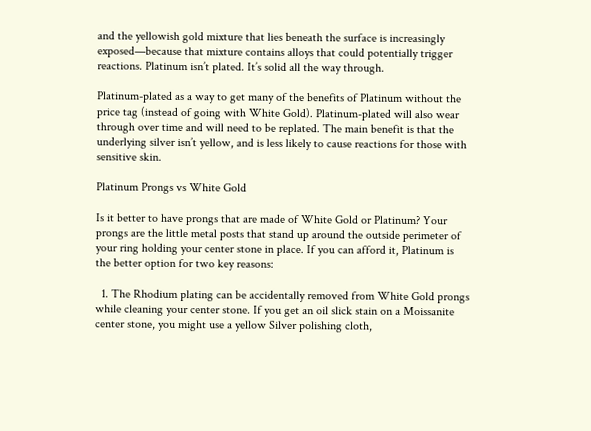and the yellowish gold mixture that lies beneath the surface is increasingly exposed—because that mixture contains alloys that could potentially trigger reactions. Platinum isn’t plated. It’s solid all the way through.

Platinum-plated as a way to get many of the benefits of Platinum without the price tag (instead of going with White Gold). Platinum-plated will also wear through over time and will need to be replated. The main benefit is that the underlying silver isn’t yellow, and is less likely to cause reactions for those with sensitive skin.

Platinum Prongs vs White Gold

Is it better to have prongs that are made of White Gold or Platinum? Your prongs are the little metal posts that stand up around the outside perimeter of your ring holding your center stone in place. If you can afford it, Platinum is the better option for two key reasons:

  1. The Rhodium plating can be accidentally removed from White Gold prongs while cleaning your center stone. If you get an oil slick stain on a Moissanite center stone, you might use a yellow Silver polishing cloth,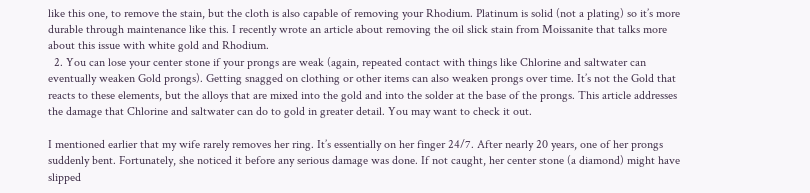like this one, to remove the stain, but the cloth is also capable of removing your Rhodium. Platinum is solid (not a plating) so it’s more durable through maintenance like this. I recently wrote an article about removing the oil slick stain from Moissanite that talks more about this issue with white gold and Rhodium.
  2. You can lose your center stone if your prongs are weak (again, repeated contact with things like Chlorine and saltwater can eventually weaken Gold prongs). Getting snagged on clothing or other items can also weaken prongs over time. It’s not the Gold that reacts to these elements, but the alloys that are mixed into the gold and into the solder at the base of the prongs. This article addresses the damage that Chlorine and saltwater can do to gold in greater detail. You may want to check it out.

I mentioned earlier that my wife rarely removes her ring. It’s essentially on her finger 24/7. After nearly 20 years, one of her prongs suddenly bent. Fortunately, she noticed it before any serious damage was done. If not caught, her center stone (a diamond) might have slipped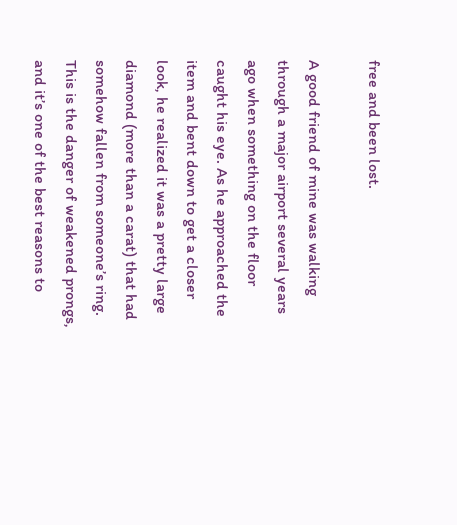free and been lost.

A good friend of mine was walking through a major airport several years ago when something on the floor caught his eye. As he approached the item and bent down to get a closer look, he realized it was a pretty large diamond (more than a carat) that had somehow fallen from someone’s ring. This is the danger of weakened prongs, and it’s one of the best reasons to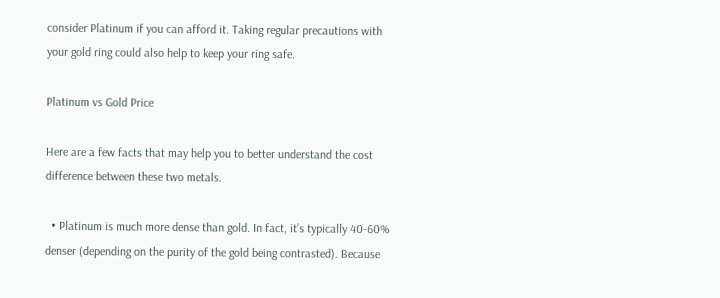consider Platinum if you can afford it. Taking regular precautions with your gold ring could also help to keep your ring safe.

Platinum vs Gold Price

Here are a few facts that may help you to better understand the cost difference between these two metals.

  • Platinum is much more dense than gold. In fact, it’s typically 40-60% denser (depending on the purity of the gold being contrasted). Because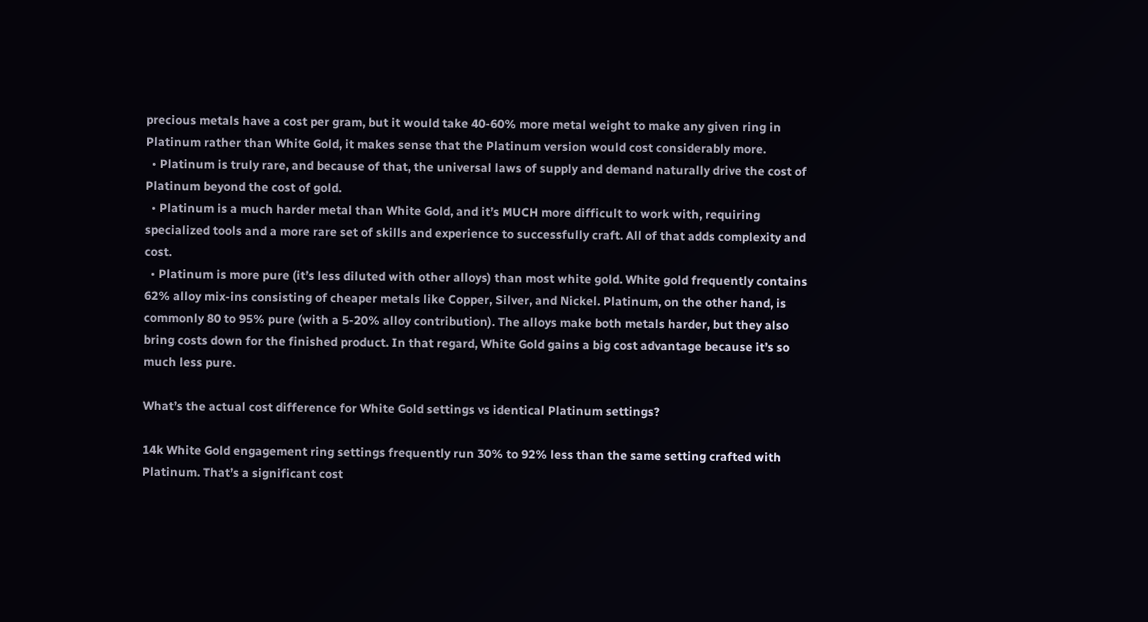precious metals have a cost per gram, but it would take 40-60% more metal weight to make any given ring in Platinum rather than White Gold, it makes sense that the Platinum version would cost considerably more.
  • Platinum is truly rare, and because of that, the universal laws of supply and demand naturally drive the cost of Platinum beyond the cost of gold.
  • Platinum is a much harder metal than White Gold, and it’s MUCH more difficult to work with, requiring specialized tools and a more rare set of skills and experience to successfully craft. All of that adds complexity and cost.
  • Platinum is more pure (it’s less diluted with other alloys) than most white gold. White gold frequently contains 62% alloy mix-ins consisting of cheaper metals like Copper, Silver, and Nickel. Platinum, on the other hand, is commonly 80 to 95% pure (with a 5-20% alloy contribution). The alloys make both metals harder, but they also bring costs down for the finished product. In that regard, White Gold gains a big cost advantage because it’s so much less pure.

What’s the actual cost difference for White Gold settings vs identical Platinum settings?

14k White Gold engagement ring settings frequently run 30% to 92% less than the same setting crafted with Platinum. That’s a significant cost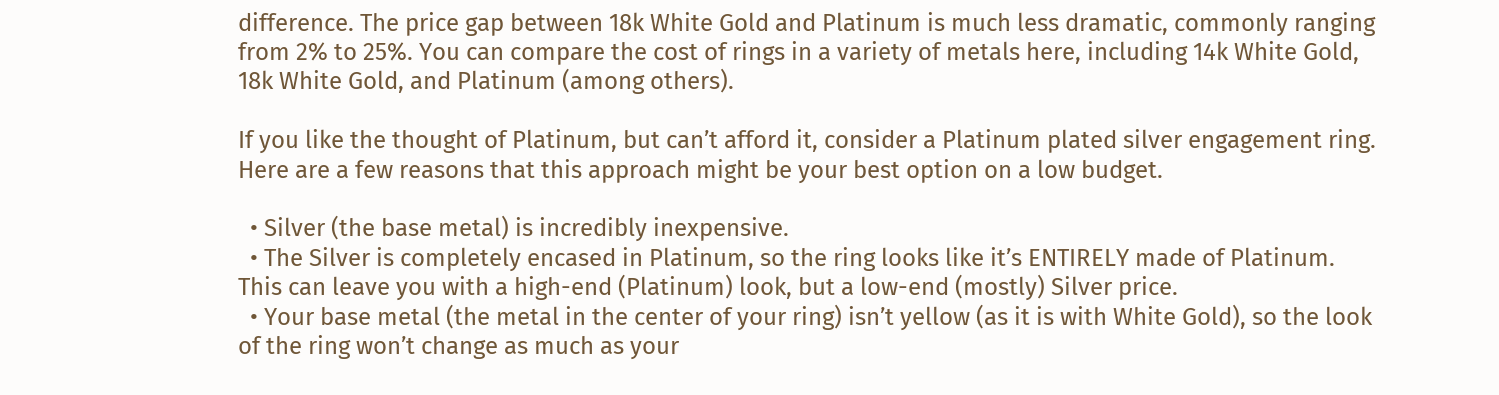difference. The price gap between 18k White Gold and Platinum is much less dramatic, commonly ranging from 2% to 25%. You can compare the cost of rings in a variety of metals here, including 14k White Gold, 18k White Gold, and Platinum (among others).

If you like the thought of Platinum, but can’t afford it, consider a Platinum plated silver engagement ring. Here are a few reasons that this approach might be your best option on a low budget.

  • Silver (the base metal) is incredibly inexpensive.
  • The Silver is completely encased in Platinum, so the ring looks like it’s ENTIRELY made of Platinum. This can leave you with a high-end (Platinum) look, but a low-end (mostly) Silver price.
  • Your base metal (the metal in the center of your ring) isn’t yellow (as it is with White Gold), so the look of the ring won’t change as much as your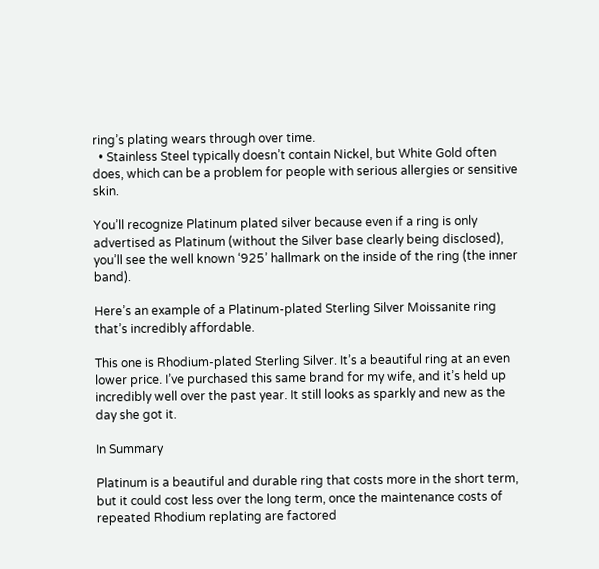ring’s plating wears through over time.
  • Stainless Steel typically doesn’t contain Nickel, but White Gold often does, which can be a problem for people with serious allergies or sensitive skin.

You’ll recognize Platinum plated silver because even if a ring is only advertised as Platinum (without the Silver base clearly being disclosed), you’ll see the well known ‘925’ hallmark on the inside of the ring (the inner band).

Here’s an example of a Platinum-plated Sterling Silver Moissanite ring that’s incredibly affordable.

This one is Rhodium-plated Sterling Silver. It’s a beautiful ring at an even lower price. I’ve purchased this same brand for my wife, and it’s held up incredibly well over the past year. It still looks as sparkly and new as the day she got it.

In Summary

Platinum is a beautiful and durable ring that costs more in the short term, but it could cost less over the long term, once the maintenance costs of repeated Rhodium replating are factored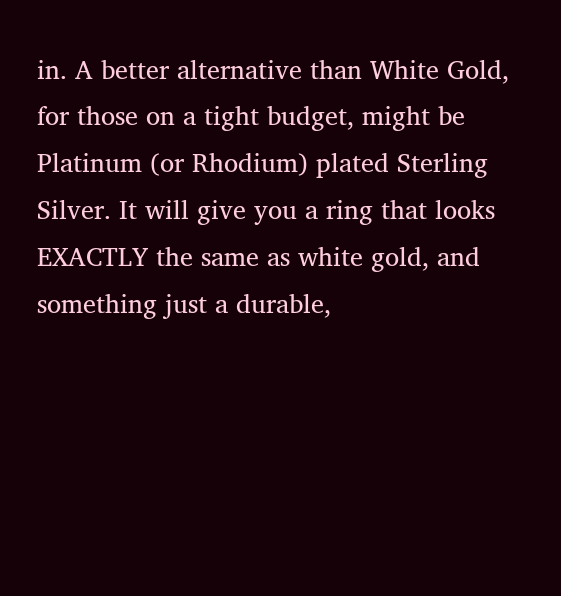in. A better alternative than White Gold, for those on a tight budget, might be Platinum (or Rhodium) plated Sterling Silver. It will give you a ring that looks EXACTLY the same as white gold, and something just a durable,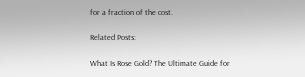for a fraction of the cost.

Related Posts:

What Is Rose Gold? The Ultimate Guide for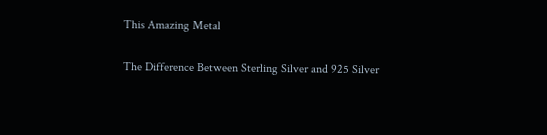This Amazing Metal

The Difference Between Sterling Silver and 925 Silver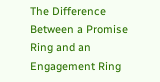The Difference Between a Promise Ring and an Engagement Ring